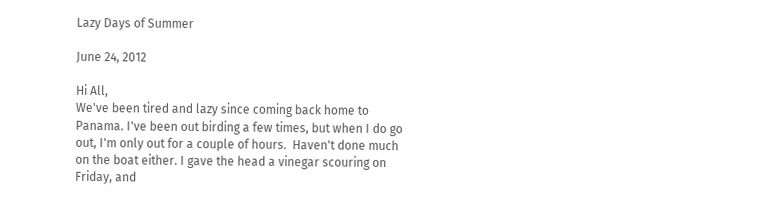Lazy Days of Summer

June 24, 2012

Hi All,
We've been tired and lazy since coming back home to Panama. I've been out birding a few times, but when I do go out, I'm only out for a couple of hours.  Haven't done much on the boat either. I gave the head a vinegar scouring on Friday, and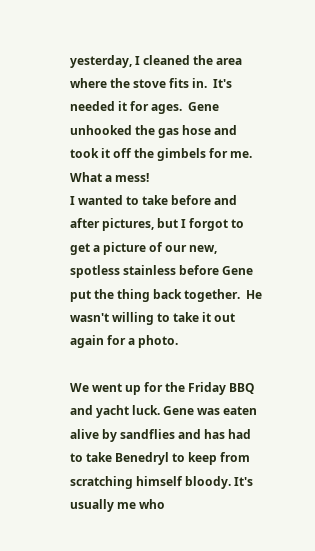yesterday, I cleaned the area where the stove fits in.  It's needed it for ages.  Gene unhooked the gas hose and took it off the gimbels for me. What a mess!
I wanted to take before and after pictures, but I forgot to get a picture of our new, spotless stainless before Gene put the thing back together.  He wasn't willing to take it out again for a photo.

We went up for the Friday BBQ and yacht luck. Gene was eaten alive by sandflies and has had to take Benedryl to keep from scratching himself bloody. It's usually me who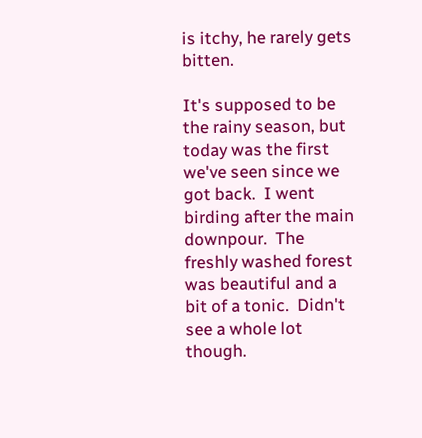is itchy, he rarely gets bitten.

It's supposed to be the rainy season, but today was the first we've seen since we got back.  I went birding after the main downpour.  The freshly washed forest was beautiful and a bit of a tonic.  Didn't see a whole lot though.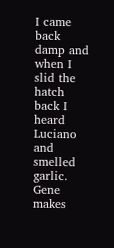I came back damp and when I slid the hatch back I heard Luciano and smelled garlic.  Gene makes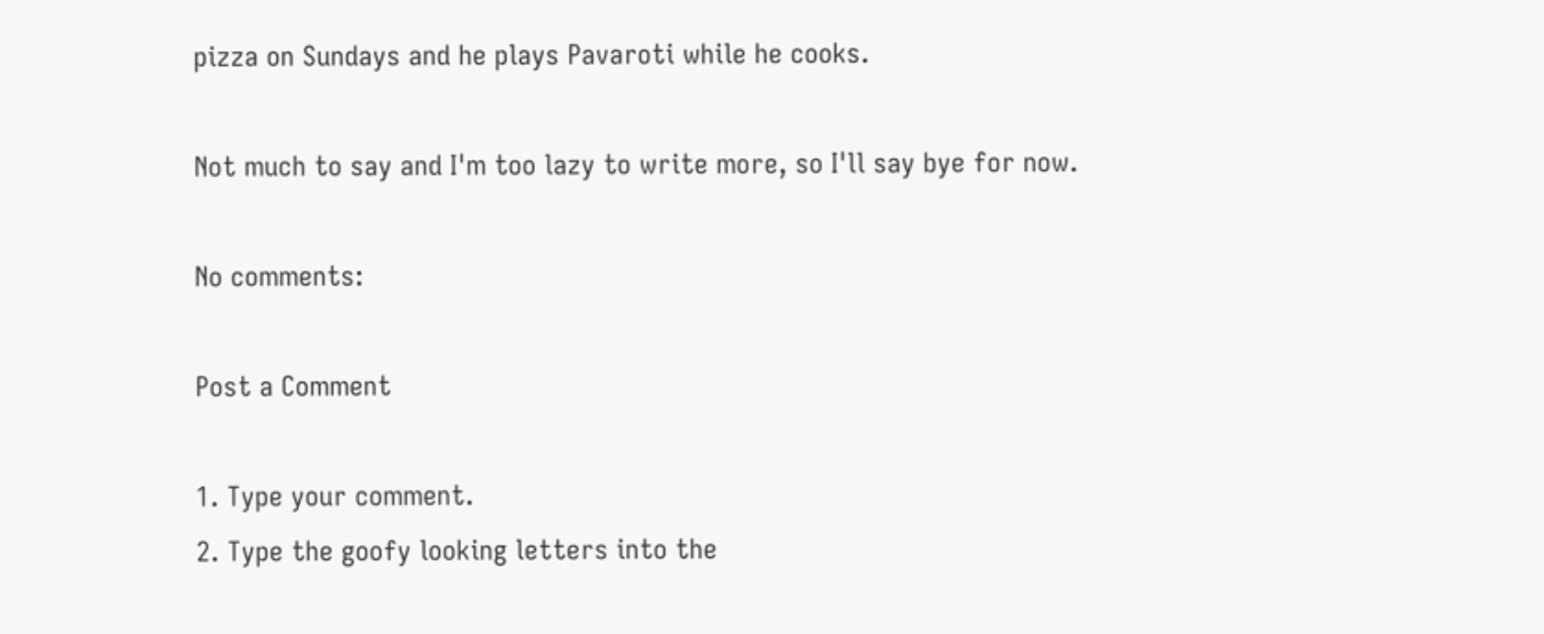pizza on Sundays and he plays Pavaroti while he cooks.

Not much to say and I'm too lazy to write more, so I'll say bye for now.

No comments:

Post a Comment

1. Type your comment.
2. Type the goofy looking letters into the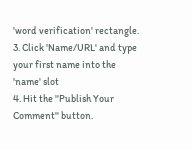'word verification' rectangle.
3. Click 'Name/URL' and type your first name into the 'name' slot
4. Hit the ''Publish Your Comment'' button.